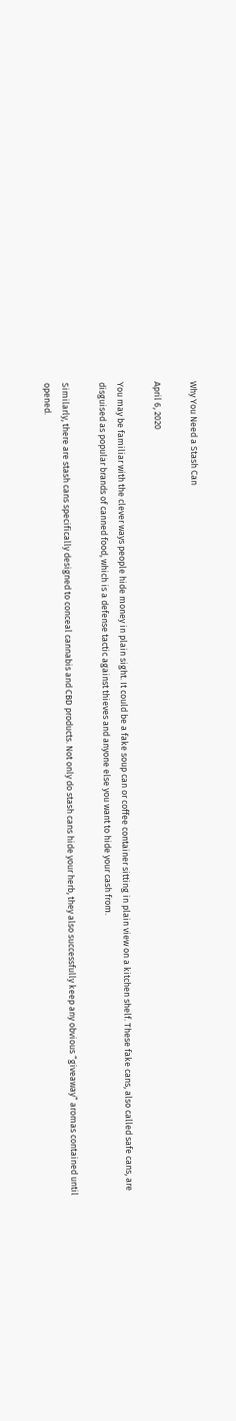Why You Need a Stash Can

April 6, 2020

You may be familiar with the clever ways people hide money in plain sight. It could be a fake soup can or coffee container sitting in plain view on a kitchen shelf. These fake cans, also called safe cans, are disguised as popular brands of canned food, which is a defense tactic against thieves and anyone else you want to hide your cash from.

Similarly, there are stash cans specifically designed to conceal cannabis and CBD products. Not only do stash cans hide your herb, they also successfully keep any obvious “giveaway” aromas contained until opened.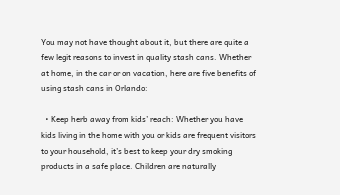You may not have thought about it, but there are quite a few legit reasons to invest in quality stash cans. Whether at home, in the car or on vacation, here are five benefits of using stash cans in Orlando:

  • Keep herb away from kids’ reach: Whether you have kids living in the home with you or kids are frequent visitors to your household, it’s best to keep your dry smoking products in a safe place. Children are naturally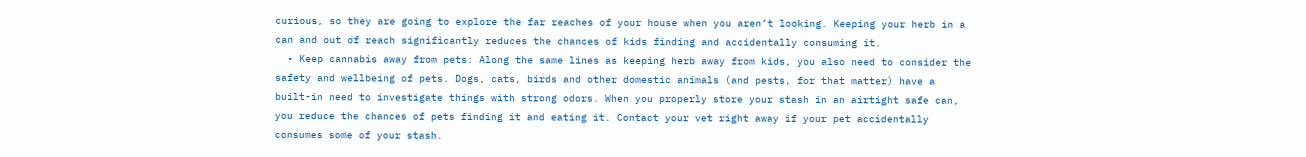curious, so they are going to explore the far reaches of your house when you aren’t looking. Keeping your herb in a can and out of reach significantly reduces the chances of kids finding and accidentally consuming it.
  • Keep cannabis away from pets: Along the same lines as keeping herb away from kids, you also need to consider the safety and wellbeing of pets. Dogs, cats, birds and other domestic animals (and pests, for that matter) have a built-in need to investigate things with strong odors. When you properly store your stash in an airtight safe can, you reduce the chances of pets finding it and eating it. Contact your vet right away if your pet accidentally consumes some of your stash.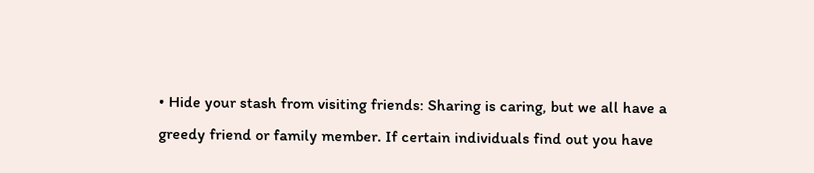• Hide your stash from visiting friends: Sharing is caring, but we all have a greedy friend or family member. If certain individuals find out you have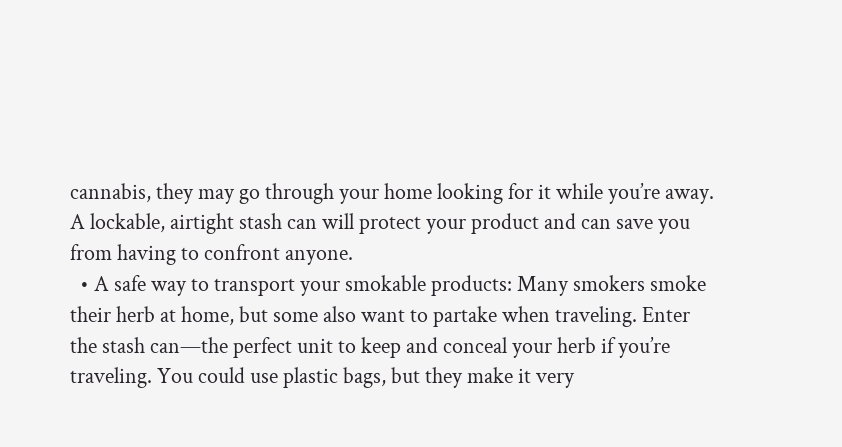cannabis, they may go through your home looking for it while you’re away. A lockable, airtight stash can will protect your product and can save you from having to confront anyone.
  • A safe way to transport your smokable products: Many smokers smoke their herb at home, but some also want to partake when traveling. Enter the stash can—the perfect unit to keep and conceal your herb if you’re traveling. You could use plastic bags, but they make it very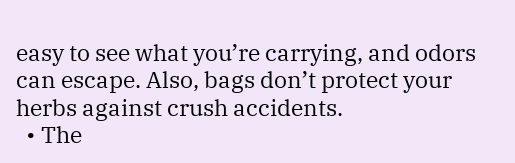easy to see what you’re carrying, and odors can escape. Also, bags don’t protect your herbs against crush accidents.
  • The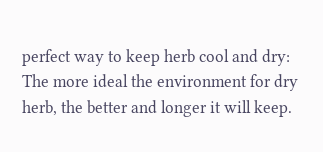perfect way to keep herb cool and dry: The more ideal the environment for dry herb, the better and longer it will keep.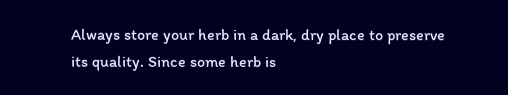Always store your herb in a dark, dry place to preserve its quality. Since some herb is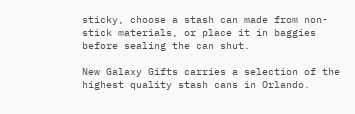sticky, choose a stash can made from non-stick materials, or place it in baggies before sealing the can shut.

New Galaxy Gifts carries a selection of the highest quality stash cans in Orlando.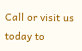Call or visit us today to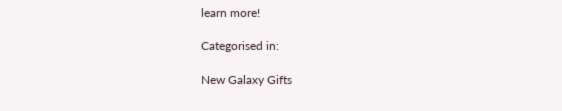learn more!

Categorised in:

New Galaxy Gifts